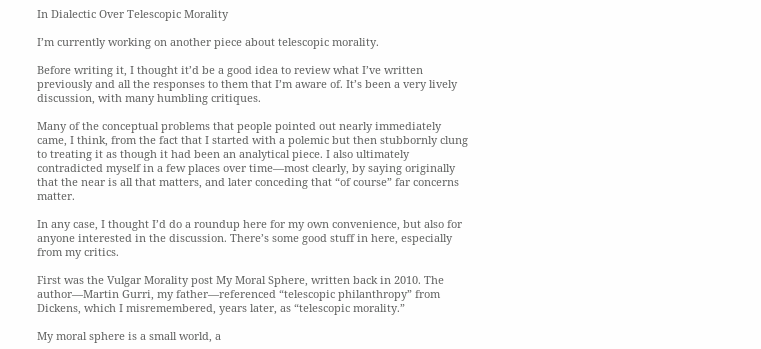In Dialectic Over Telescopic Morality

I’m currently working on another piece about telescopic morality.

Before writing it, I thought it’d be a good idea to review what I’ve written previously and all the responses to them that I’m aware of. It’s been a very lively discussion, with many humbling critiques.

Many of the conceptual problems that people pointed out nearly immediately came, I think, from the fact that I started with a polemic but then stubbornly clung to treating it as though it had been an analytical piece. I also ultimately contradicted myself in a few places over time—most clearly, by saying originally that the near is all that matters, and later conceding that “of course” far concerns matter.

In any case, I thought I’d do a roundup here for my own convenience, but also for anyone interested in the discussion. There’s some good stuff in here, especially from my critics.

First was the Vulgar Morality post My Moral Sphere, written back in 2010. The author—Martin Gurri, my father—referenced “telescopic philanthropy” from Dickens, which I misremembered, years later, as “telescopic morality.”

My moral sphere is a small world, a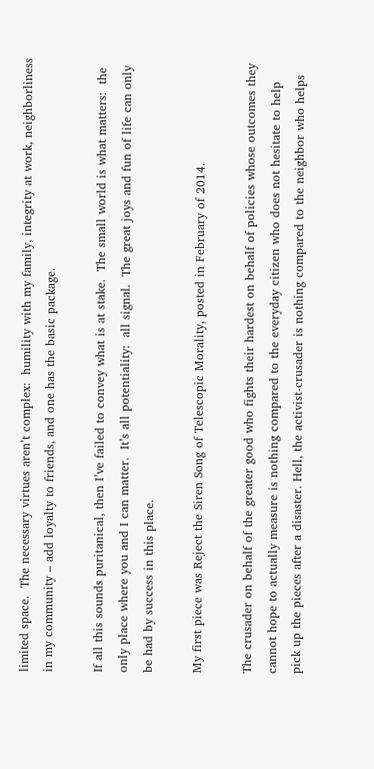limited space.  The necessary virtues aren’t complex:  humility with my family, integrity at work, neighborliness in my community – add loyalty to friends, and one has the basic package.

If all this sounds puritanical, then I’ve failed to convey what is at stake.  The small world is what matters:  the only place where you and I can matter.  It’s all potentiality:  all signal.  The great joys and fun of life can only be had by success in this place.

My first piece was Reject the Siren Song of Telescopic Morality, posted in February of 2014.

The crusader on behalf of the greater good who fights their hardest on behalf of policies whose outcomes they cannot hope to actually measure is nothing compared to the everyday citizen who does not hesitate to help pick up the pieces after a disaster. Hell, the activist-crusader is nothing compared to the neighbor who helps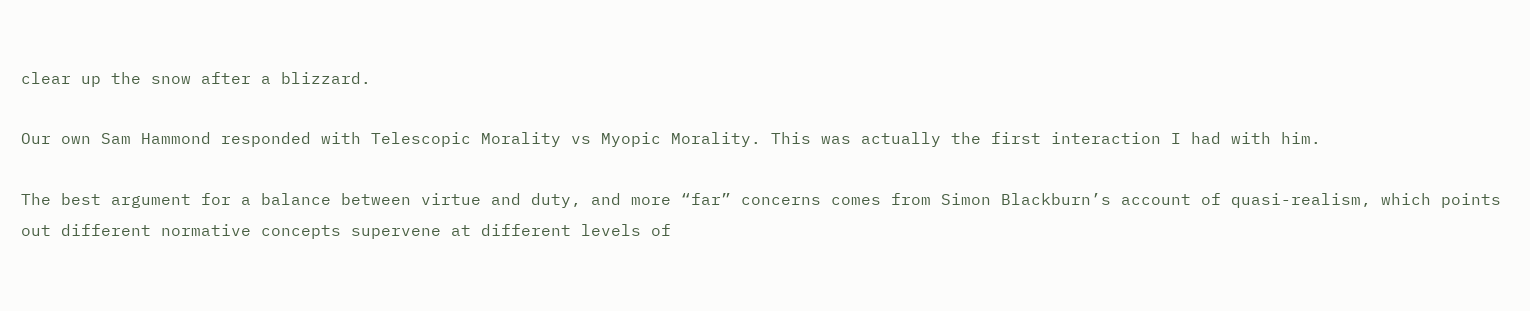clear up the snow after a blizzard.

Our own Sam Hammond responded with Telescopic Morality vs Myopic Morality. This was actually the first interaction I had with him.

The best argument for a balance between virtue and duty, and more “far” concerns comes from Simon Blackburn’s account of quasi-realism, which points out different normative concepts supervene at different levels of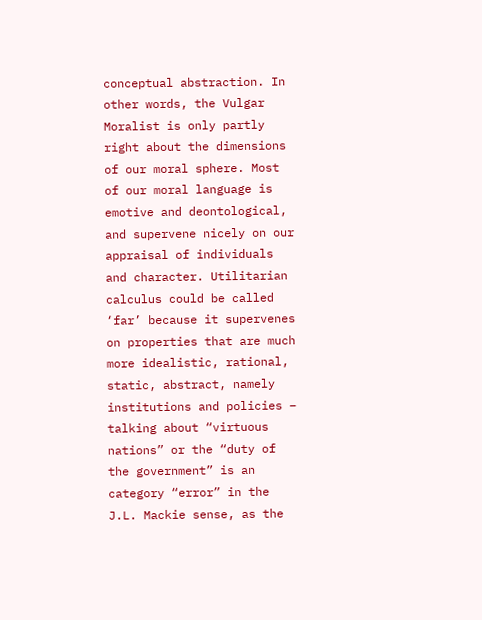conceptual abstraction. In other words, the Vulgar Moralist is only partly right about the dimensions of our moral sphere. Most of our moral language is emotive and deontological, and supervene nicely on our appraisal of individuals and character. Utilitarian calculus could be called ‘far’ because it supervenes on properties that are much more idealistic, rational, static, abstract, namely institutions and policies – talking about “virtuous nations” or the “duty of the government” is an category “error” in the J.L. Mackie sense, as the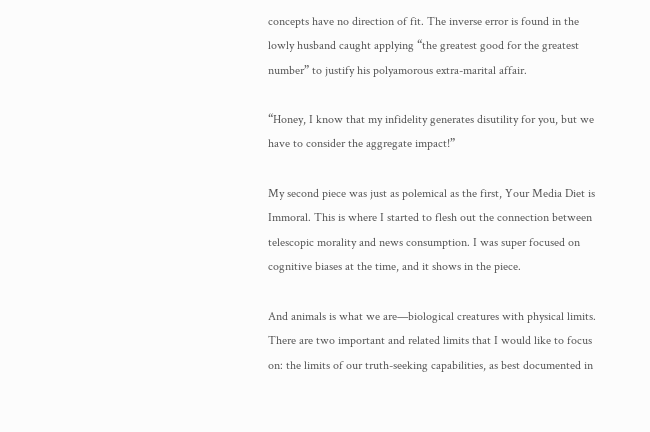concepts have no direction of fit. The inverse error is found in the lowly husband caught applying “the greatest good for the greatest number” to justify his polyamorous extra-marital affair.

“Honey, I know that my infidelity generates disutility for you, but we have to consider the aggregate impact!”

My second piece was just as polemical as the first, Your Media Diet is Immoral. This is where I started to flesh out the connection between telescopic morality and news consumption. I was super focused on cognitive biases at the time, and it shows in the piece.

And animals is what we are—biological creatures with physical limits. There are two important and related limits that I would like to focus on: the limits of our truth-seeking capabilities, as best documented in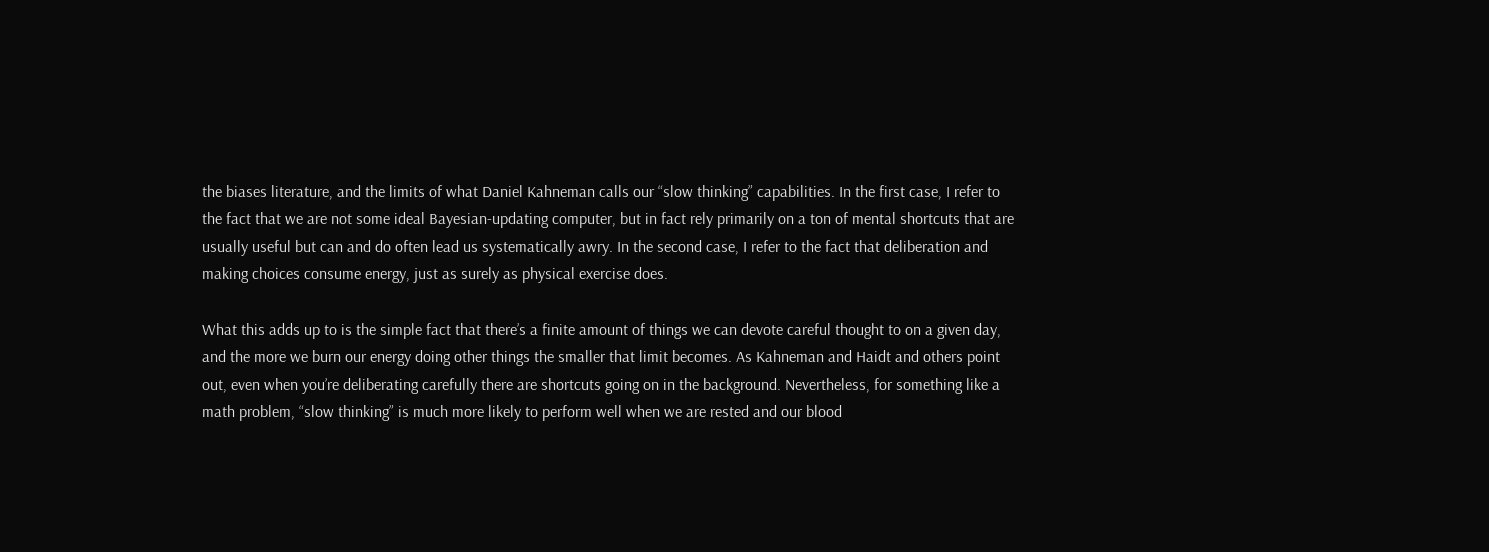the biases literature, and the limits of what Daniel Kahneman calls our “slow thinking” capabilities. In the first case, I refer to the fact that we are not some ideal Bayesian-updating computer, but in fact rely primarily on a ton of mental shortcuts that are usually useful but can and do often lead us systematically awry. In the second case, I refer to the fact that deliberation and making choices consume energy, just as surely as physical exercise does.

What this adds up to is the simple fact that there’s a finite amount of things we can devote careful thought to on a given day, and the more we burn our energy doing other things the smaller that limit becomes. As Kahneman and Haidt and others point out, even when you’re deliberating carefully there are shortcuts going on in the background. Nevertheless, for something like a math problem, “slow thinking” is much more likely to perform well when we are rested and our blood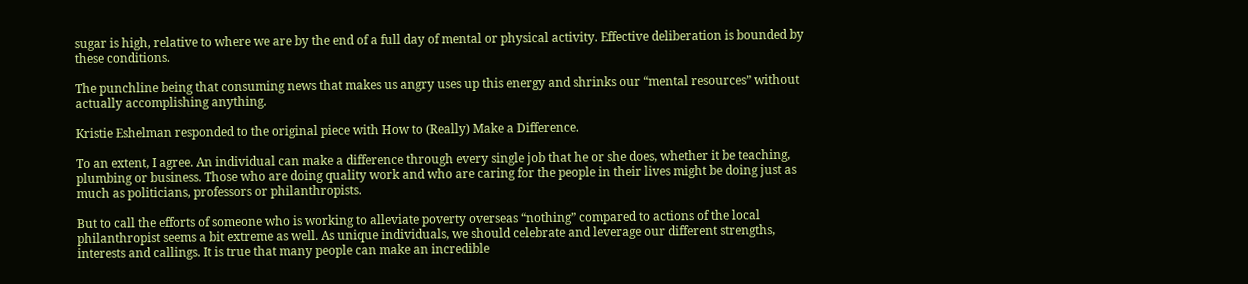sugar is high, relative to where we are by the end of a full day of mental or physical activity. Effective deliberation is bounded by these conditions.

The punchline being that consuming news that makes us angry uses up this energy and shrinks our “mental resources” without actually accomplishing anything.

Kristie Eshelman responded to the original piece with How to (Really) Make a Difference.

To an extent, I agree. An individual can make a difference through every single job that he or she does, whether it be teaching, plumbing or business. Those who are doing quality work and who are caring for the people in their lives might be doing just as much as politicians, professors or philanthropists.

But to call the efforts of someone who is working to alleviate poverty overseas “nothing” compared to actions of the local philanthropist seems a bit extreme as well. As unique individuals, we should celebrate and leverage our different strengths, interests and callings. It is true that many people can make an incredible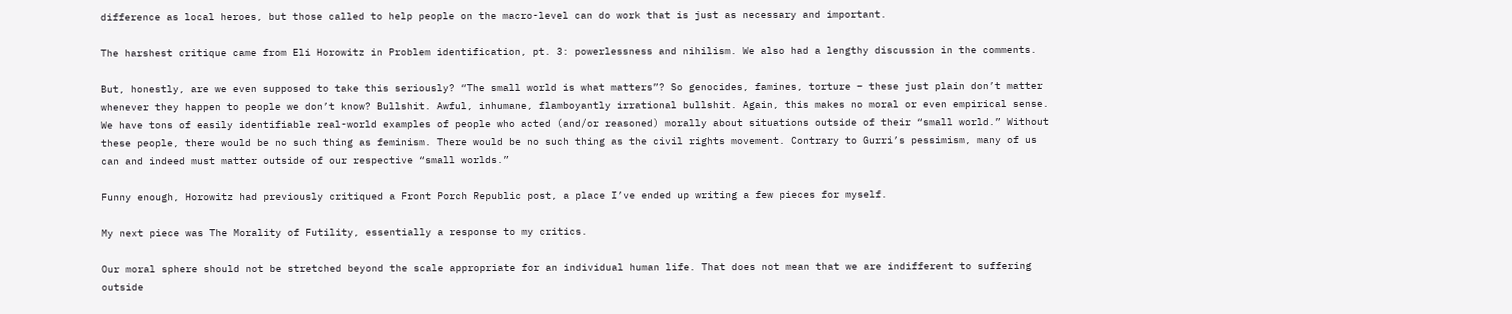difference as local heroes, but those called to help people on the macro-level can do work that is just as necessary and important.

The harshest critique came from Eli Horowitz in Problem identification, pt. 3: powerlessness and nihilism. We also had a lengthy discussion in the comments.

But, honestly, are we even supposed to take this seriously? “The small world is what matters”? So genocides, famines, torture – these just plain don’t matter whenever they happen to people we don’t know? Bullshit. Awful, inhumane, flamboyantly irrational bullshit. Again, this makes no moral or even empirical sense. We have tons of easily identifiable real-world examples of people who acted (and/or reasoned) morally about situations outside of their “small world.” Without these people, there would be no such thing as feminism. There would be no such thing as the civil rights movement. Contrary to Gurri’s pessimism, many of us can and indeed must matter outside of our respective “small worlds.”

Funny enough, Horowitz had previously critiqued a Front Porch Republic post, a place I’ve ended up writing a few pieces for myself.

My next piece was The Morality of Futility, essentially a response to my critics.

Our moral sphere should not be stretched beyond the scale appropriate for an individual human life. That does not mean that we are indifferent to suffering outside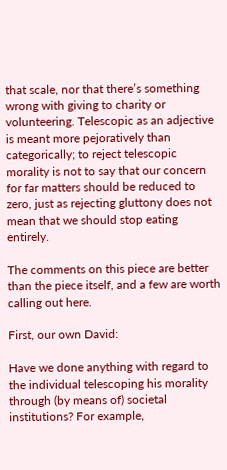that scale, nor that there’s something wrong with giving to charity or volunteering. Telescopic as an adjective is meant more pejoratively than categorically; to reject telescopic morality is not to say that our concern for far matters should be reduced to zero, just as rejecting gluttony does not mean that we should stop eating entirely.

The comments on this piece are better than the piece itself, and a few are worth calling out here.

First, our own David:

Have we done anything with regard to the individual telescoping his morality through (by means of) societal institutions? For example,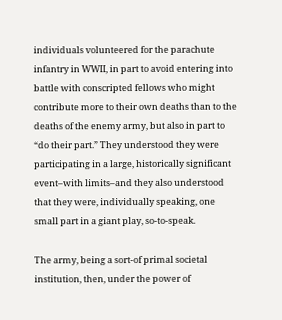individuals volunteered for the parachute infantry in WWII, in part to avoid entering into battle with conscripted fellows who might contribute more to their own deaths than to the deaths of the enemy army, but also in part to “do their part.” They understood they were participating in a large, historically significant event–with limits–and they also understood that they were, individually speaking, one small part in a giant play, so-to-speak.

The army, being a sort-of primal societal institution, then, under the power of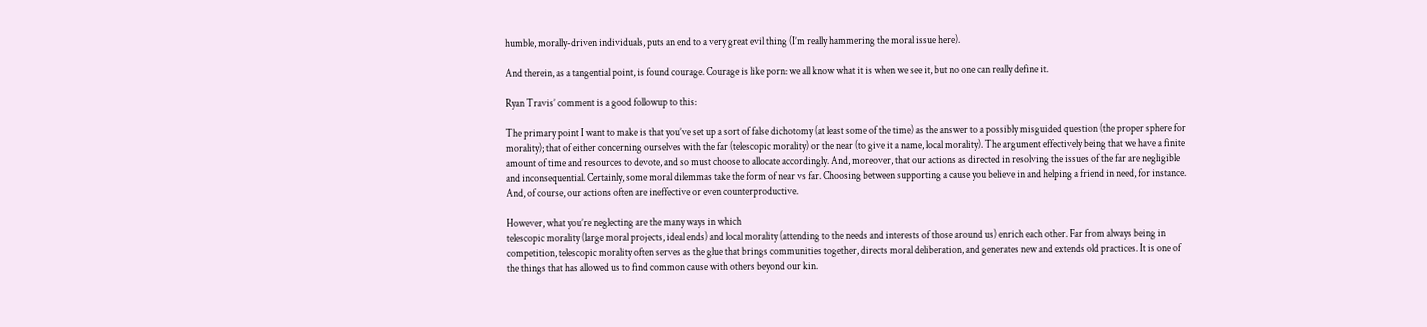humble, morally-driven individuals, puts an end to a very great evil thing (I’m really hammering the moral issue here).

And therein, as a tangential point, is found courage. Courage is like porn: we all know what it is when we see it, but no one can really define it.

Ryan Travis’ comment is a good followup to this:

The primary point I want to make is that you’ve set up a sort of false dichotomy (at least some of the time) as the answer to a possibly misguided question (the proper sphere for morality); that of either concerning ourselves with the far (telescopic morality) or the near (to give it a name, local morality). The argument effectively being that we have a finite amount of time and resources to devote, and so must choose to allocate accordingly. And, moreover, that our actions as directed in resolving the issues of the far are negligible and inconsequential. Certainly, some moral dilemmas take the form of near vs far. Choosing between supporting a cause you believe in and helping a friend in need, for instance. And, of course, our actions often are ineffective or even counterproductive.

However, what you’re neglecting are the many ways in which
telescopic morality (large moral projects, ideal ends) and local morality (attending to the needs and interests of those around us) enrich each other. Far from always being in competition, telescopic morality often serves as the glue that brings communities together, directs moral deliberation, and generates new and extends old practices. It is one of the things that has allowed us to find common cause with others beyond our kin.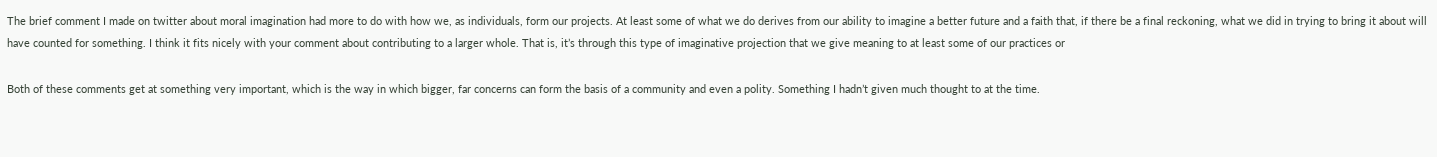The brief comment I made on twitter about moral imagination had more to do with how we, as individuals, form our projects. At least some of what we do derives from our ability to imagine a better future and a faith that, if there be a final reckoning, what we did in trying to bring it about will have counted for something. I think it fits nicely with your comment about contributing to a larger whole. That is, it’s through this type of imaginative projection that we give meaning to at least some of our practices or

Both of these comments get at something very important, which is the way in which bigger, far concerns can form the basis of a community and even a polity. Something I hadn’t given much thought to at the time.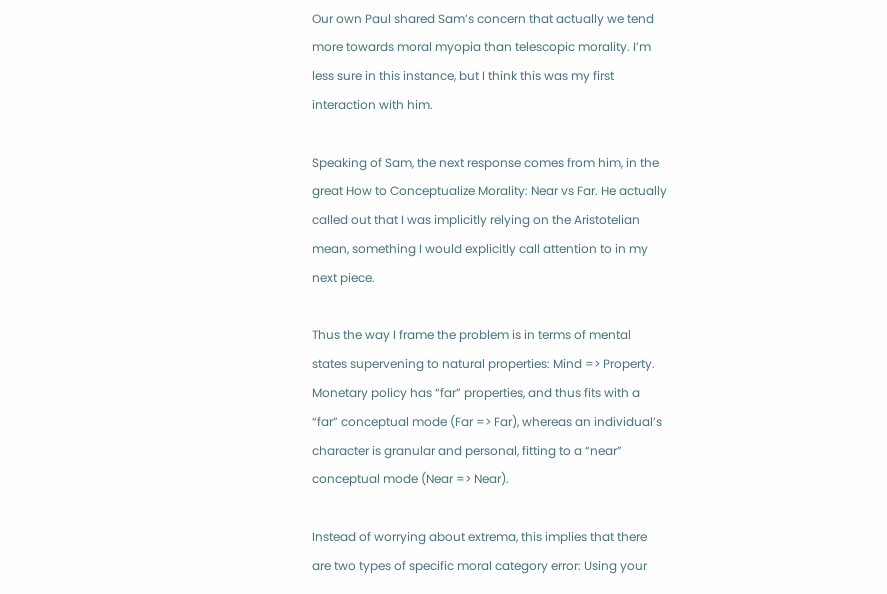Our own Paul shared Sam’s concern that actually we tend more towards moral myopia than telescopic morality. I’m less sure in this instance, but I think this was my first interaction with him.

Speaking of Sam, the next response comes from him, in the great How to Conceptualize Morality: Near vs Far. He actually called out that I was implicitly relying on the Aristotelian mean, something I would explicitly call attention to in my next piece.

Thus the way I frame the problem is in terms of mental states supervening to natural properties: Mind => Property. Monetary policy has “far” properties, and thus fits with a “far” conceptual mode (Far => Far), whereas an individual’s character is granular and personal, fitting to a “near” conceptual mode (Near => Near).

Instead of worrying about extrema, this implies that there are two types of specific moral category error: Using your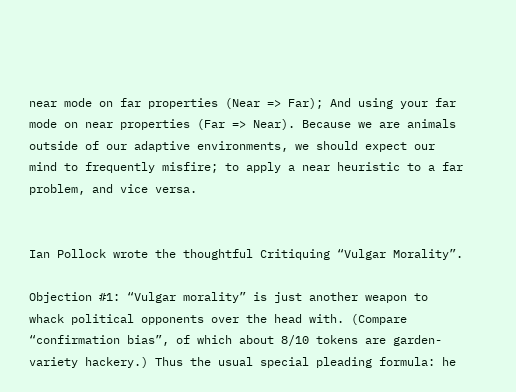near mode on far properties (Near => Far); And using your far mode on near properties (Far => Near). Because we are animals outside of our adaptive environments, we should expect our mind to frequently misfire; to apply a near heuristic to a far problem, and vice versa.


Ian Pollock wrote the thoughtful Critiquing “Vulgar Morality”.

Objection #1: “Vulgar morality” is just another weapon to whack political opponents over the head with. (Compare “confirmation bias”, of which about 8/10 tokens are garden-variety hackery.) Thus the usual special pleading formula: he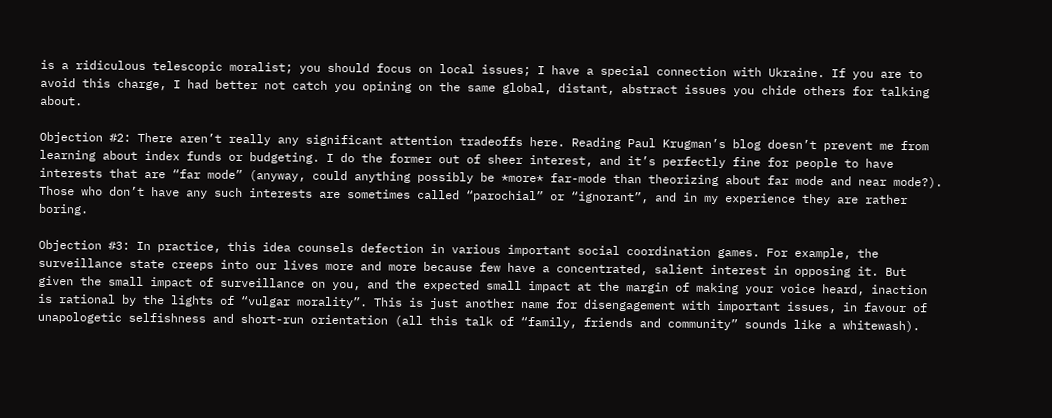is a ridiculous telescopic moralist; you should focus on local issues; I have a special connection with Ukraine. If you are to avoid this charge, I had better not catch you opining on the same global, distant, abstract issues you chide others for talking about.

Objection #2: There aren’t really any significant attention tradeoffs here. Reading Paul Krugman’s blog doesn’t prevent me from learning about index funds or budgeting. I do the former out of sheer interest, and it’s perfectly fine for people to have interests that are “far mode” (anyway, could anything possibly be *more* far-mode than theorizing about far mode and near mode?). Those who don’t have any such interests are sometimes called “parochial” or “ignorant”, and in my experience they are rather boring.

Objection #3: In practice, this idea counsels defection in various important social coordination games. For example, the surveillance state creeps into our lives more and more because few have a concentrated, salient interest in opposing it. But given the small impact of surveillance on you, and the expected small impact at the margin of making your voice heard, inaction is rational by the lights of “vulgar morality”. This is just another name for disengagement with important issues, in favour of unapologetic selfishness and short-run orientation (all this talk of “family, friends and community” sounds like a whitewash).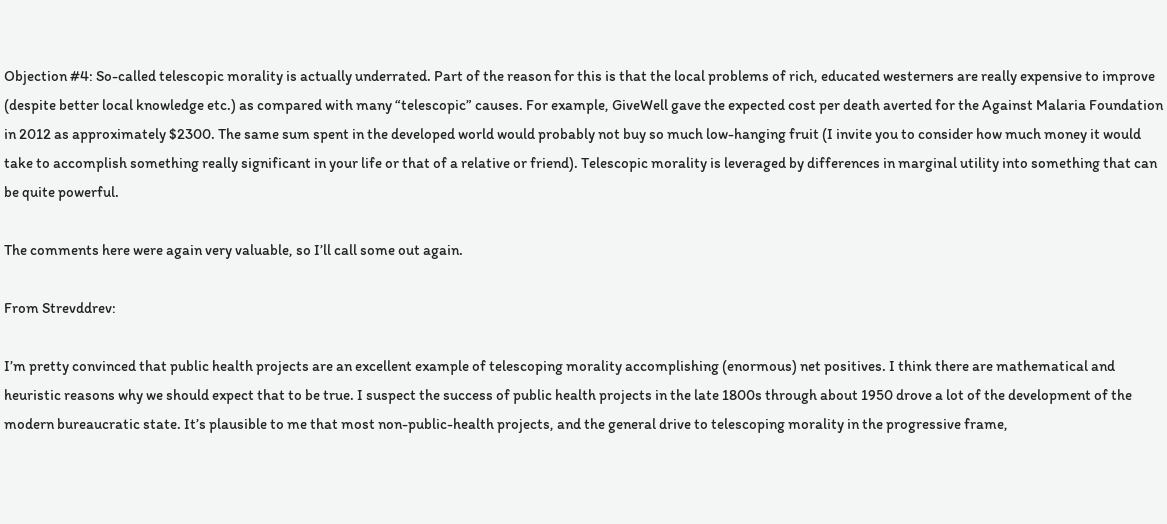Objection #4: So-called telescopic morality is actually underrated. Part of the reason for this is that the local problems of rich, educated westerners are really expensive to improve (despite better local knowledge etc.) as compared with many “telescopic” causes. For example, GiveWell gave the expected cost per death averted for the Against Malaria Foundation in 2012 as approximately $2300. The same sum spent in the developed world would probably not buy so much low-hanging fruit (I invite you to consider how much money it would take to accomplish something really significant in your life or that of a relative or friend). Telescopic morality is leveraged by differences in marginal utility into something that can be quite powerful.

The comments here were again very valuable, so I’ll call some out again.

From Strevddrev:

I’m pretty convinced that public health projects are an excellent example of telescoping morality accomplishing (enormous) net positives. I think there are mathematical and heuristic reasons why we should expect that to be true. I suspect the success of public health projects in the late 1800s through about 1950 drove a lot of the development of the modern bureaucratic state. It’s plausible to me that most non-public-health projects, and the general drive to telescoping morality in the progressive frame,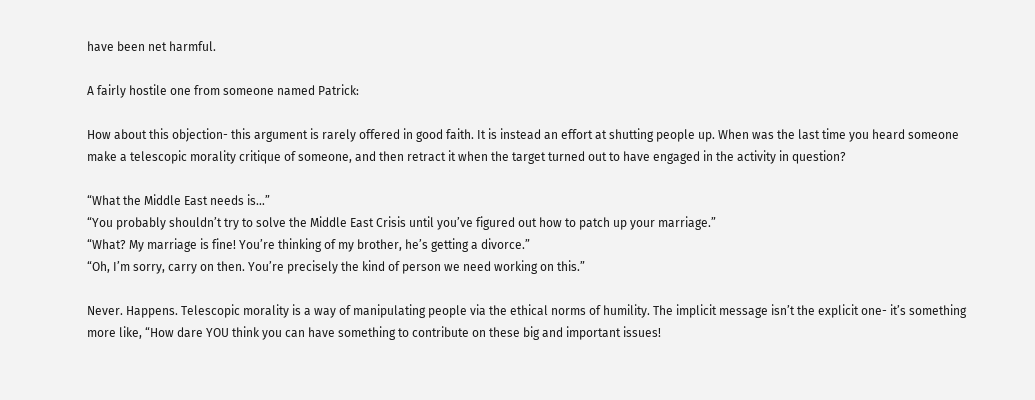have been net harmful.

A fairly hostile one from someone named Patrick:

How about this objection- this argument is rarely offered in good faith. It is instead an effort at shutting people up. When was the last time you heard someone make a telescopic morality critique of someone, and then retract it when the target turned out to have engaged in the activity in question?

“What the Middle East needs is…”
“You probably shouldn’t try to solve the Middle East Crisis until you’ve figured out how to patch up your marriage.”
“What? My marriage is fine! You’re thinking of my brother, he’s getting a divorce.”
“Oh, I’m sorry, carry on then. You’re precisely the kind of person we need working on this.”

Never. Happens. Telescopic morality is a way of manipulating people via the ethical norms of humility. The implicit message isn’t the explicit one- it’s something more like, “How dare YOU think you can have something to contribute on these big and important issues!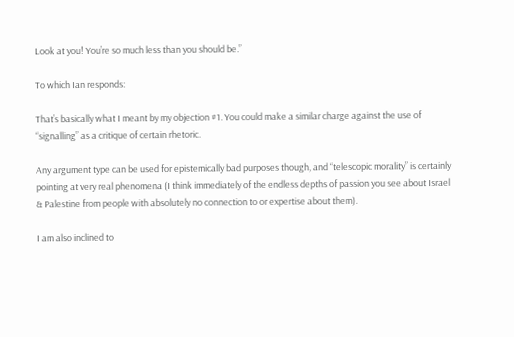Look at you! You’re so much less than you should be.”

To which Ian responds:

That’s basically what I meant by my objection #1. You could make a similar charge against the use of “signalling” as a critique of certain rhetoric.

Any argument type can be used for epistemically bad purposes though, and “telescopic morality” is certainly pointing at very real phenomena (I think immediately of the endless depths of passion you see about Israel & Palestine from people with absolutely no connection to or expertise about them).

I am also inclined to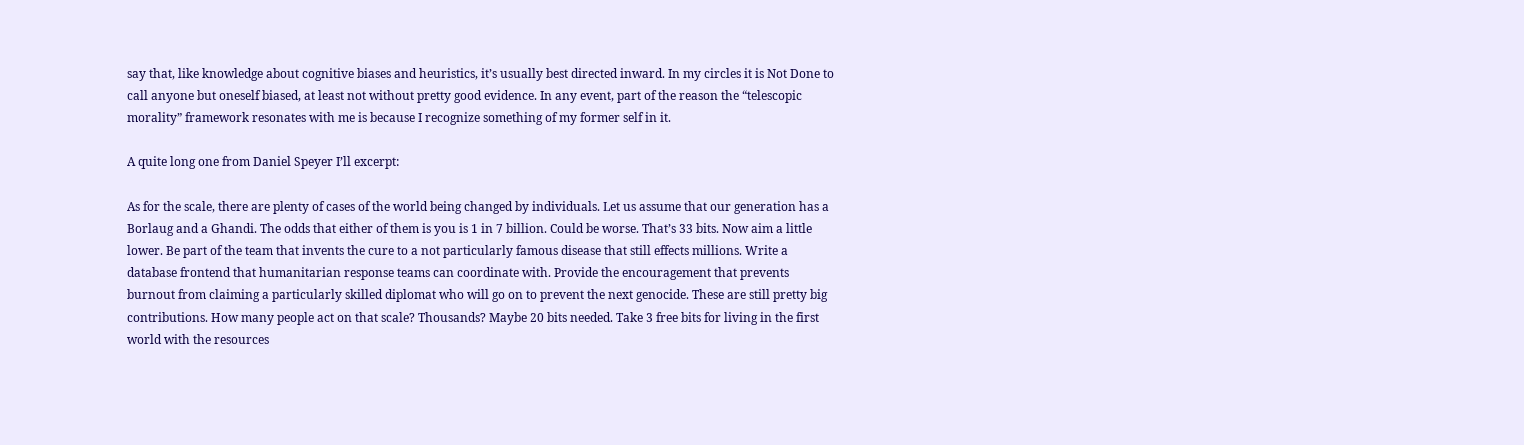say that, like knowledge about cognitive biases and heuristics, it’s usually best directed inward. In my circles it is Not Done to call anyone but oneself biased, at least not without pretty good evidence. In any event, part of the reason the “telescopic morality” framework resonates with me is because I recognize something of my former self in it.

A quite long one from Daniel Speyer I’ll excerpt:

As for the scale, there are plenty of cases of the world being changed by individuals. Let us assume that our generation has a Borlaug and a Ghandi. The odds that either of them is you is 1 in 7 billion. Could be worse. That’s 33 bits. Now aim a little lower. Be part of the team that invents the cure to a not particularly famous disease that still effects millions. Write a database frontend that humanitarian response teams can coordinate with. Provide the encouragement that prevents burnout from claiming a particularly skilled diplomat who will go on to prevent the next genocide. These are still pretty big contributions. How many people act on that scale? Thousands? Maybe 20 bits needed. Take 3 free bits for living in the first world with the resources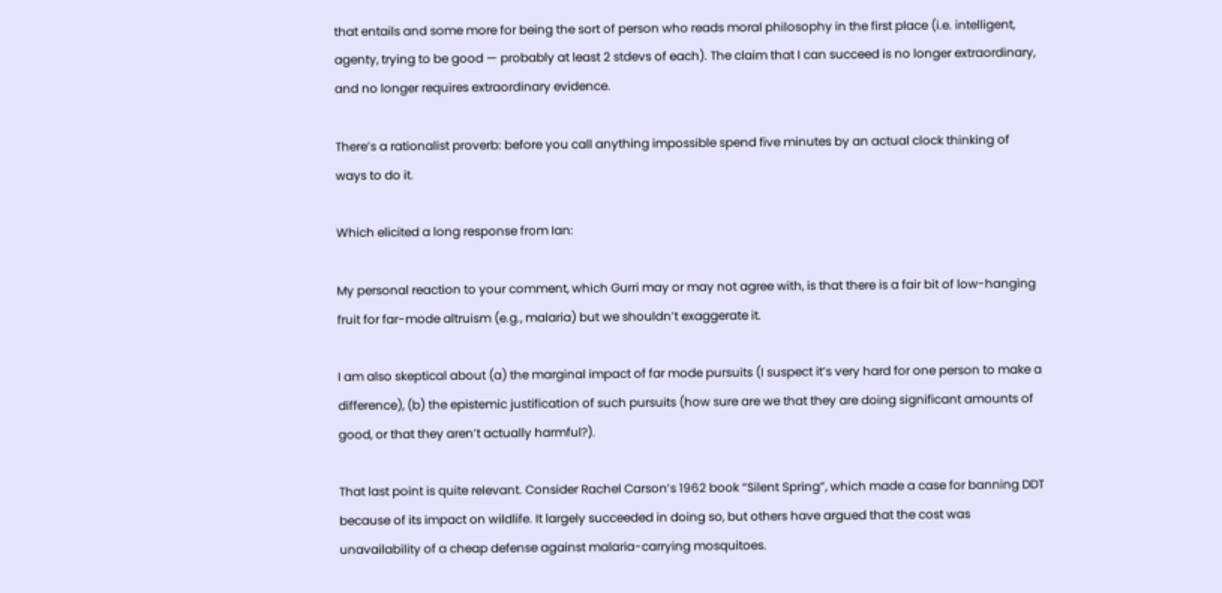that entails and some more for being the sort of person who reads moral philosophy in the first place (i.e. intelligent, agenty, trying to be good — probably at least 2 stdevs of each). The claim that I can succeed is no longer extraordinary, and no longer requires extraordinary evidence.

There’s a rationalist proverb: before you call anything impossible spend five minutes by an actual clock thinking of ways to do it.

Which elicited a long response from Ian:

My personal reaction to your comment, which Gurri may or may not agree with, is that there is a fair bit of low-hanging fruit for far-mode altruism (e.g., malaria) but we shouldn’t exaggerate it.

I am also skeptical about (a) the marginal impact of far mode pursuits (I suspect it’s very hard for one person to make a difference), (b) the epistemic justification of such pursuits (how sure are we that they are doing significant amounts of good, or that they aren’t actually harmful?).

That last point is quite relevant. Consider Rachel Carson’s 1962 book “Silent Spring”, which made a case for banning DDT because of its impact on wildlife. It largely succeeded in doing so, but others have argued that the cost was unavailability of a cheap defense against malaria-carrying mosquitoes.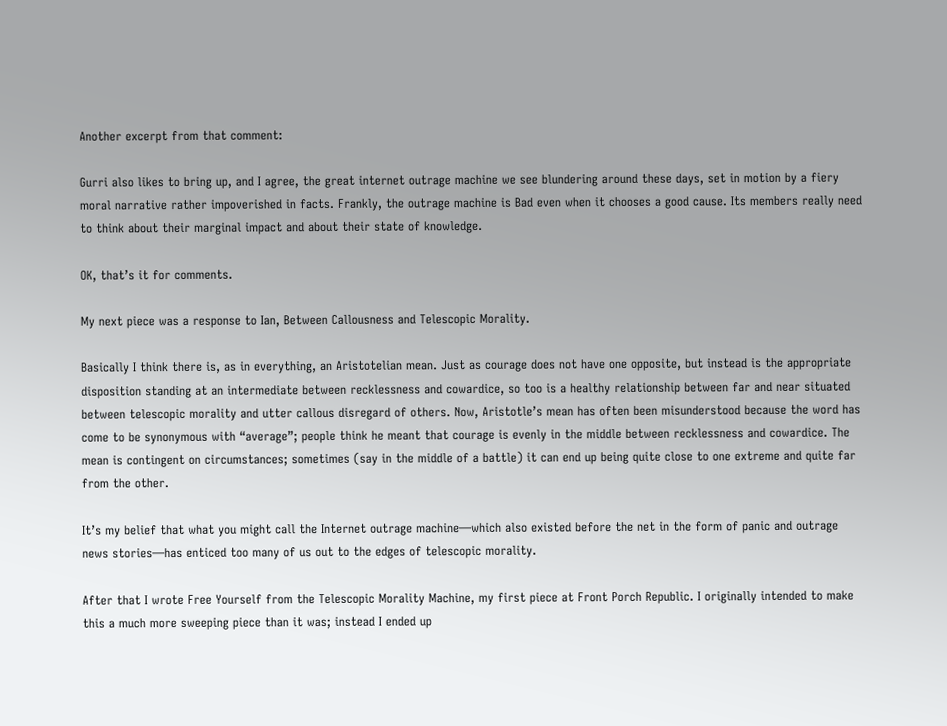Another excerpt from that comment:

Gurri also likes to bring up, and I agree, the great internet outrage machine we see blundering around these days, set in motion by a fiery moral narrative rather impoverished in facts. Frankly, the outrage machine is Bad even when it chooses a good cause. Its members really need to think about their marginal impact and about their state of knowledge.

OK, that’s it for comments.

My next piece was a response to Ian, Between Callousness and Telescopic Morality.

Basically I think there is, as in everything, an Aristotelian mean. Just as courage does not have one opposite, but instead is the appropriate disposition standing at an intermediate between recklessness and cowardice, so too is a healthy relationship between far and near situated between telescopic morality and utter callous disregard of others. Now, Aristotle’s mean has often been misunderstood because the word has come to be synonymous with “average”; people think he meant that courage is evenly in the middle between recklessness and cowardice. The mean is contingent on circumstances; sometimes (say in the middle of a battle) it can end up being quite close to one extreme and quite far from the other.

It’s my belief that what you might call the Internet outrage machine—which also existed before the net in the form of panic and outrage news stories—has enticed too many of us out to the edges of telescopic morality.

After that I wrote Free Yourself from the Telescopic Morality Machine, my first piece at Front Porch Republic. I originally intended to make this a much more sweeping piece than it was; instead I ended up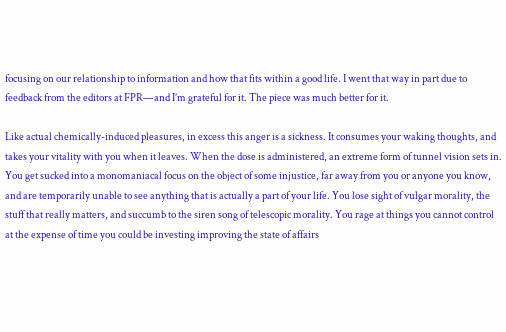focusing on our relationship to information and how that fits within a good life. I went that way in part due to feedback from the editors at FPR—and I’m grateful for it. The piece was much better for it.

Like actual chemically-induced pleasures, in excess this anger is a sickness. It consumes your waking thoughts, and takes your vitality with you when it leaves. When the dose is administered, an extreme form of tunnel vision sets in. You get sucked into a monomaniacal focus on the object of some injustice, far away from you or anyone you know, and are temporarily unable to see anything that is actually a part of your life. You lose sight of vulgar morality, the stuff that really matters, and succumb to the siren song of telescopic morality. You rage at things you cannot control at the expense of time you could be investing improving the state of affairs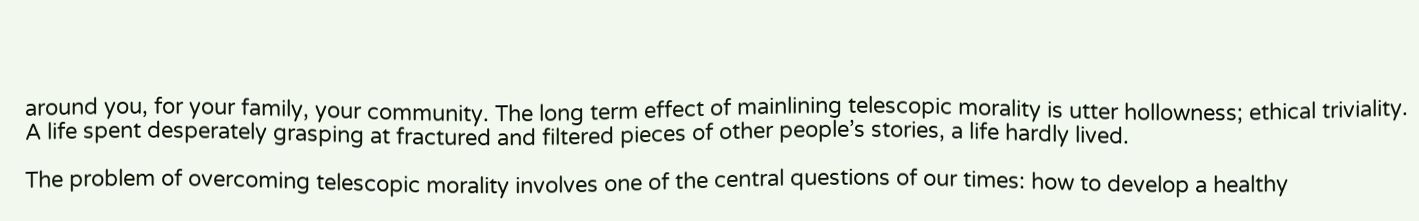around you, for your family, your community. The long term effect of mainlining telescopic morality is utter hollowness; ethical triviality. A life spent desperately grasping at fractured and filtered pieces of other people’s stories, a life hardly lived.

The problem of overcoming telescopic morality involves one of the central questions of our times: how to develop a healthy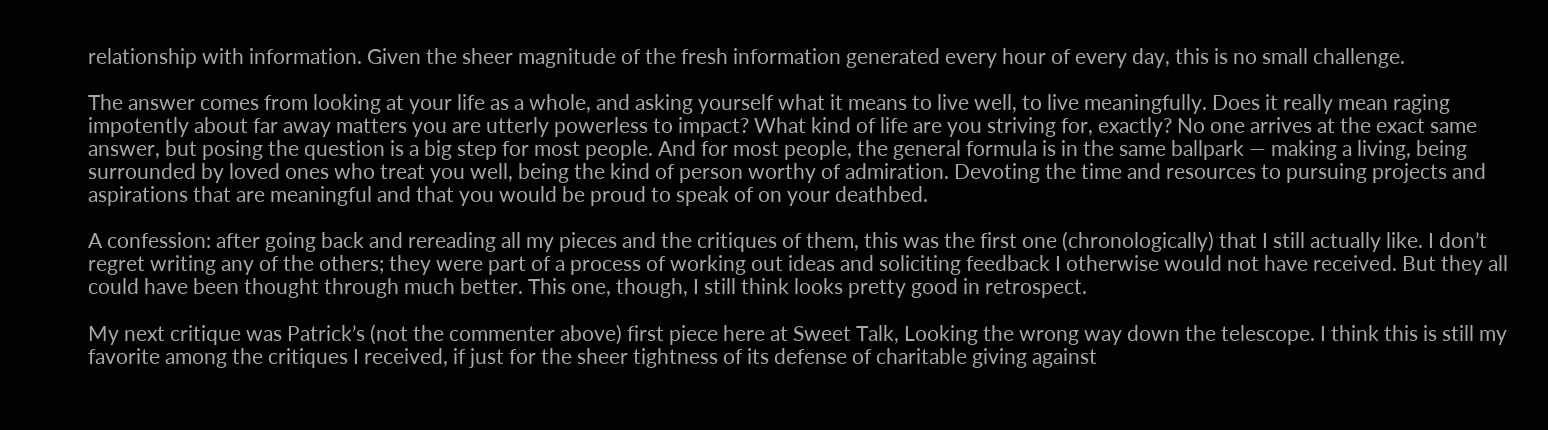relationship with information. Given the sheer magnitude of the fresh information generated every hour of every day, this is no small challenge.

The answer comes from looking at your life as a whole, and asking yourself what it means to live well, to live meaningfully. Does it really mean raging impotently about far away matters you are utterly powerless to impact? What kind of life are you striving for, exactly? No one arrives at the exact same answer, but posing the question is a big step for most people. And for most people, the general formula is in the same ballpark — making a living, being surrounded by loved ones who treat you well, being the kind of person worthy of admiration. Devoting the time and resources to pursuing projects and aspirations that are meaningful and that you would be proud to speak of on your deathbed.

A confession: after going back and rereading all my pieces and the critiques of them, this was the first one (chronologically) that I still actually like. I don’t regret writing any of the others; they were part of a process of working out ideas and soliciting feedback I otherwise would not have received. But they all could have been thought through much better. This one, though, I still think looks pretty good in retrospect.

My next critique was Patrick’s (not the commenter above) first piece here at Sweet Talk, Looking the wrong way down the telescope. I think this is still my favorite among the critiques I received, if just for the sheer tightness of its defense of charitable giving against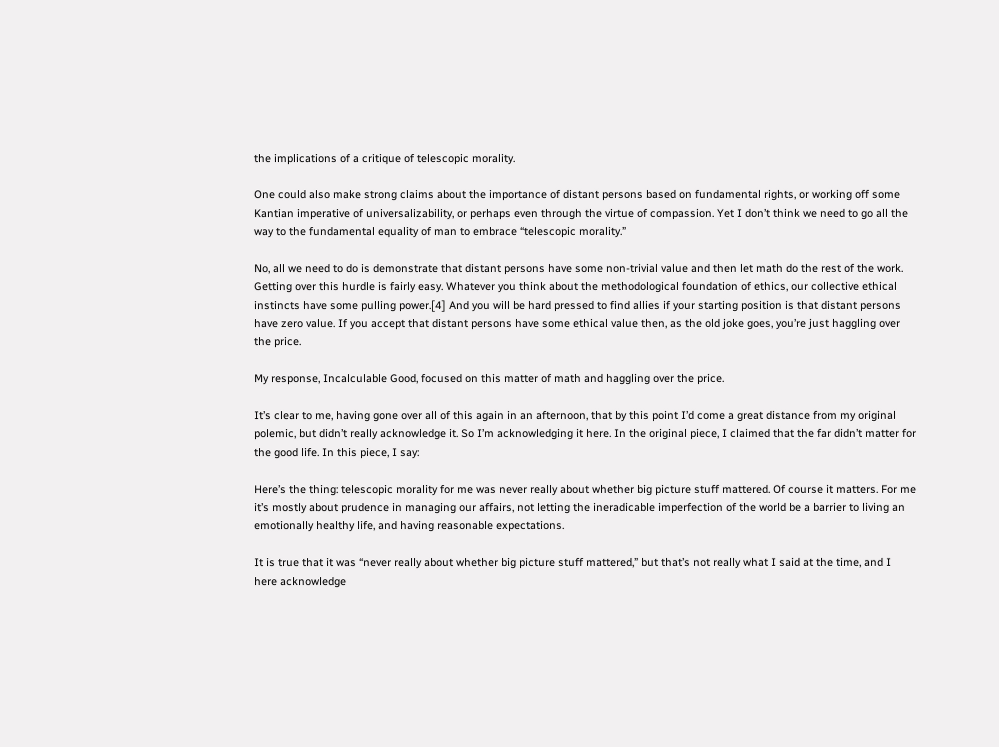the implications of a critique of telescopic morality.

One could also make strong claims about the importance of distant persons based on fundamental rights, or working off some Kantian imperative of universalizability, or perhaps even through the virtue of compassion. Yet I don’t think we need to go all the way to the fundamental equality of man to embrace “telescopic morality.”

No, all we need to do is demonstrate that distant persons have some non-trivial value and then let math do the rest of the work. Getting over this hurdle is fairly easy. Whatever you think about the methodological foundation of ethics, our collective ethical instincts have some pulling power.[4] And you will be hard pressed to find allies if your starting position is that distant persons have zero value. If you accept that distant persons have some ethical value then, as the old joke goes, you’re just haggling over the price.

My response, Incalculable Good, focused on this matter of math and haggling over the price.

It’s clear to me, having gone over all of this again in an afternoon, that by this point I’d come a great distance from my original polemic, but didn’t really acknowledge it. So I’m acknowledging it here. In the original piece, I claimed that the far didn’t matter for the good life. In this piece, I say:

Here’s the thing: telescopic morality for me was never really about whether big picture stuff mattered. Of course it matters. For me it’s mostly about prudence in managing our affairs, not letting the ineradicable imperfection of the world be a barrier to living an emotionally healthy life, and having reasonable expectations.

It is true that it was “never really about whether big picture stuff mattered,” but that’s not really what I said at the time, and I here acknowledge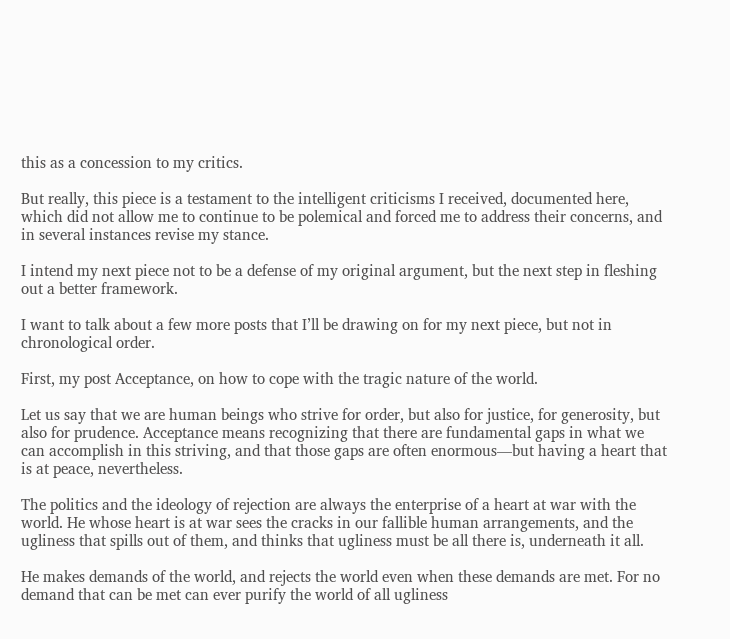this as a concession to my critics.

But really, this piece is a testament to the intelligent criticisms I received, documented here, which did not allow me to continue to be polemical and forced me to address their concerns, and in several instances revise my stance.

I intend my next piece not to be a defense of my original argument, but the next step in fleshing out a better framework.

I want to talk about a few more posts that I’ll be drawing on for my next piece, but not in chronological order.

First, my post Acceptance, on how to cope with the tragic nature of the world.

Let us say that we are human beings who strive for order, but also for justice, for generosity, but also for prudence. Acceptance means recognizing that there are fundamental gaps in what we can accomplish in this striving, and that those gaps are often enormous—but having a heart that is at peace, nevertheless.

The politics and the ideology of rejection are always the enterprise of a heart at war with the world. He whose heart is at war sees the cracks in our fallible human arrangements, and the ugliness that spills out of them, and thinks that ugliness must be all there is, underneath it all.

He makes demands of the world, and rejects the world even when these demands are met. For no demand that can be met can ever purify the world of all ugliness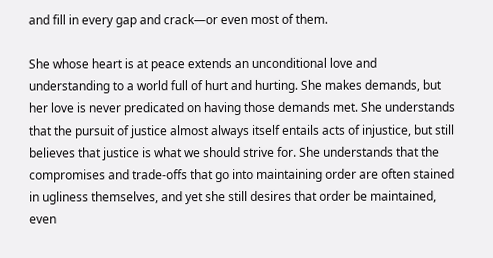and fill in every gap and crack—or even most of them.

She whose heart is at peace extends an unconditional love and understanding to a world full of hurt and hurting. She makes demands, but her love is never predicated on having those demands met. She understands that the pursuit of justice almost always itself entails acts of injustice, but still believes that justice is what we should strive for. She understands that the compromises and trade-offs that go into maintaining order are often stained in ugliness themselves, and yet she still desires that order be maintained, even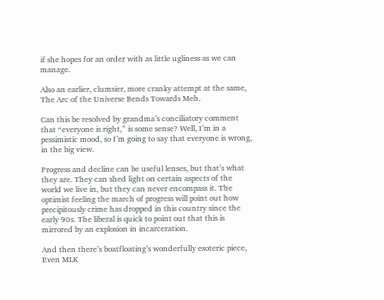if she hopes for an order with as little ugliness as we can manage.

Also an earlier, clumsier, more cranky attempt at the same, The Arc of the Universe Bends Towards Meh.

Can this be resolved by grandma’s conciliatory comment that “everyone is right,” is some sense? Well, I’m in a pessimistic mood, so I’m going to say that everyone is wrong, in the big view.

Progress and decline can be useful lenses, but that’s what they are. They can shed light on certain aspects of the world we live in, but they can never encompass it. The optimist feeling the march of progress will point out how precipitously crime has dropped in this country since the early 90s. The liberal is quick to point out that this is mirrored by an explosion in incarceration.

And then there’s boatfloating’s wonderfully esoteric piece, Even MLK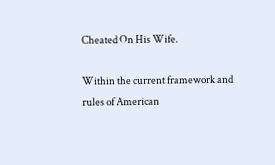Cheated On His Wife.

Within the current framework and rules of American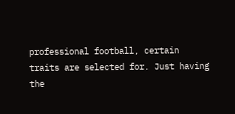professional football, certain traits are selected for. Just having the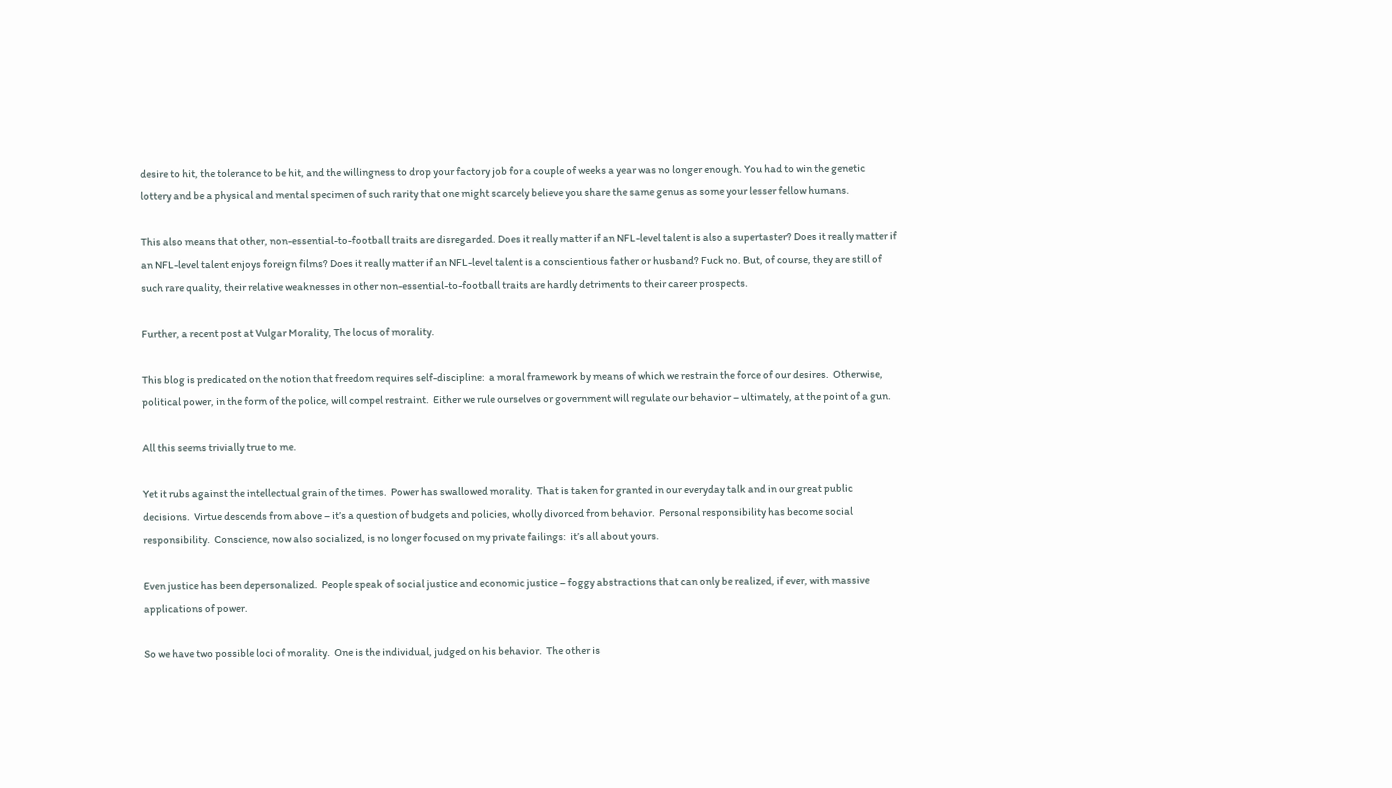desire to hit, the tolerance to be hit, and the willingness to drop your factory job for a couple of weeks a year was no longer enough. You had to win the genetic lottery and be a physical and mental specimen of such rarity that one might scarcely believe you share the same genus as some your lesser fellow humans.

This also means that other, non-essential-to-football traits are disregarded. Does it really matter if an NFL-level talent is also a supertaster? Does it really matter if an NFL-level talent enjoys foreign films? Does it really matter if an NFL-level talent is a conscientious father or husband? Fuck no. But, of course, they are still of such rare quality, their relative weaknesses in other non-essential-to-football traits are hardly detriments to their career prospects.

Further, a recent post at Vulgar Morality, The locus of morality.

This blog is predicated on the notion that freedom requires self-discipline:  a moral framework by means of which we restrain the force of our desires.  Otherwise, political power, in the form of the police, will compel restraint.  Either we rule ourselves or government will regulate our behavior – ultimately, at the point of a gun.

All this seems trivially true to me.

Yet it rubs against the intellectual grain of the times.  Power has swallowed morality.  That is taken for granted in our everyday talk and in our great public decisions.  Virtue descends from above – it’s a question of budgets and policies, wholly divorced from behavior.  Personal responsibility has become social responsibility.  Conscience, now also socialized, is no longer focused on my private failings:  it’s all about yours.

Even justice has been depersonalized.  People speak of social justice and economic justice – foggy abstractions that can only be realized, if ever, with massive applications of power.

So we have two possible loci of morality.  One is the individual, judged on his behavior.  The other is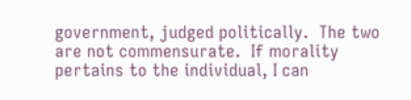government, judged politically.  The two are not commensurate.  If morality pertains to the individual, I can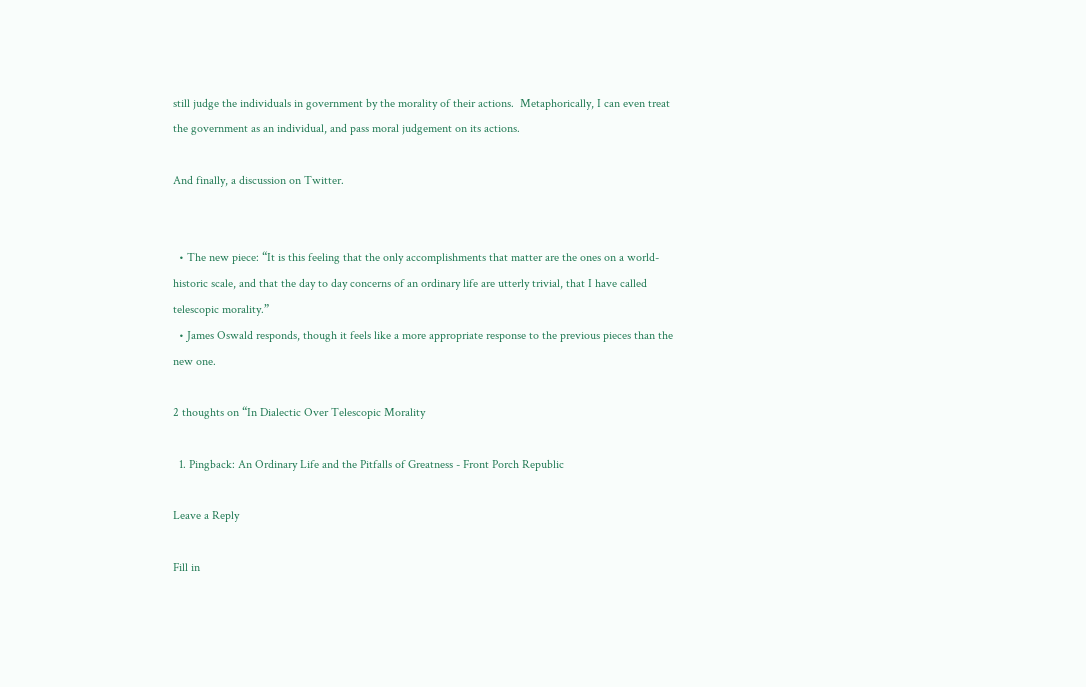still judge the individuals in government by the morality of their actions.  Metaphorically, I can even treat the government as an individual, and pass moral judgement on its actions.

And finally, a discussion on Twitter.


  • The new piece: “It is this feeling that the only accomplishments that matter are the ones on a world-historic scale, and that the day to day concerns of an ordinary life are utterly trivial, that I have called telescopic morality.”
  • James Oswald responds, though it feels like a more appropriate response to the previous pieces than the new one.

2 thoughts on “In Dialectic Over Telescopic Morality

  1. Pingback: An Ordinary Life and the Pitfalls of Greatness - Front Porch Republic

Leave a Reply

Fill in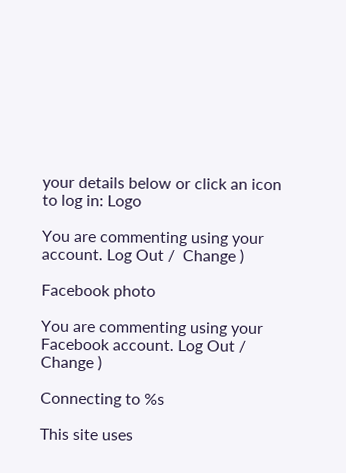your details below or click an icon to log in: Logo

You are commenting using your account. Log Out /  Change )

Facebook photo

You are commenting using your Facebook account. Log Out /  Change )

Connecting to %s

This site uses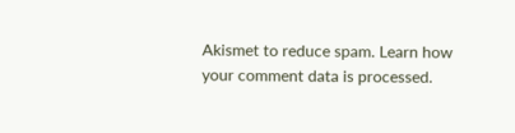Akismet to reduce spam. Learn how your comment data is processed.